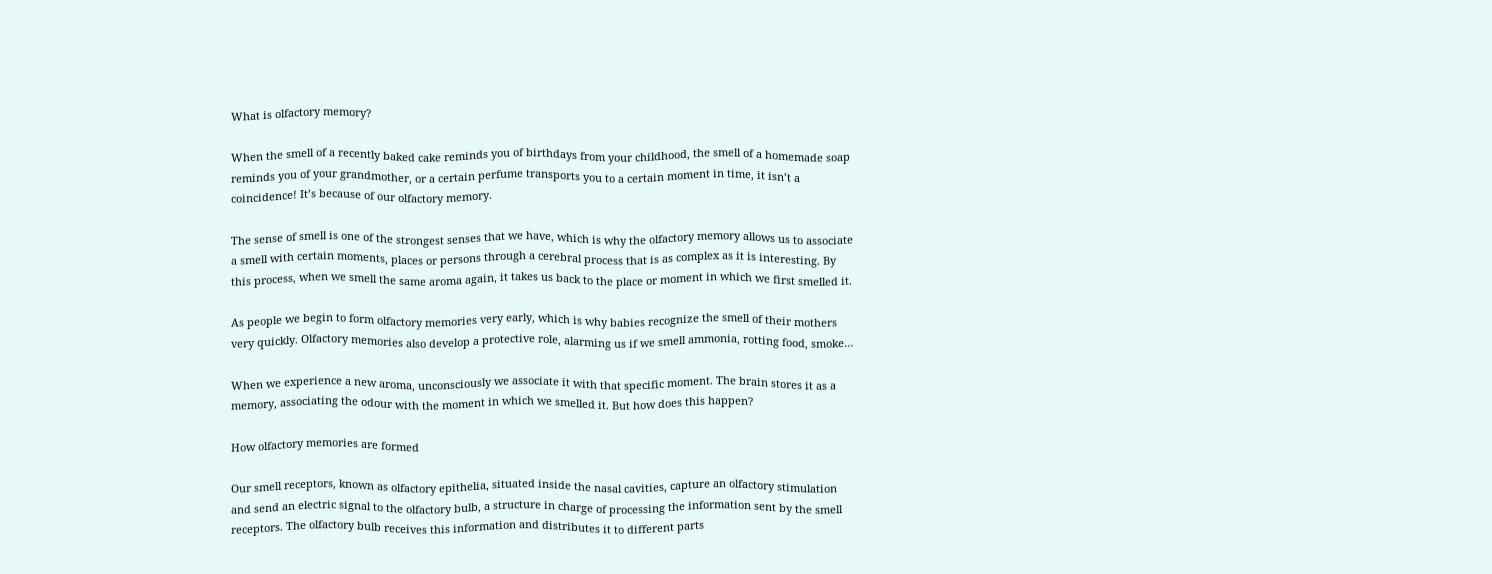What is olfactory memory?

When the smell of a recently baked cake reminds you of birthdays from your childhood, the smell of a homemade soap reminds you of your grandmother, or a certain perfume transports you to a certain moment in time, it isn’t a coincidence! It’s because of our olfactory memory.

The sense of smell is one of the strongest senses that we have, which is why the olfactory memory allows us to associate a smell with certain moments, places or persons through a cerebral process that is as complex as it is interesting. By this process, when we smell the same aroma again, it takes us back to the place or moment in which we first smelled it.

As people we begin to form olfactory memories very early, which is why babies recognize the smell of their mothers very quickly. Olfactory memories also develop a protective role, alarming us if we smell ammonia, rotting food, smoke…

When we experience a new aroma, unconsciously we associate it with that specific moment. The brain stores it as a memory, associating the odour with the moment in which we smelled it. But how does this happen?

How olfactory memories are formed

Our smell receptors, known as olfactory epithelia, situated inside the nasal cavities, capture an olfactory stimulation and send an electric signal to the olfactory bulb, a structure in charge of processing the information sent by the smell receptors. The olfactory bulb receives this information and distributes it to different parts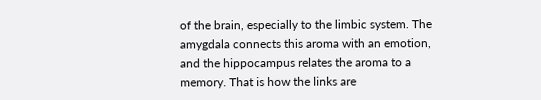of the brain, especially to the limbic system. The amygdala connects this aroma with an emotion, and the hippocampus relates the aroma to a memory. That is how the links are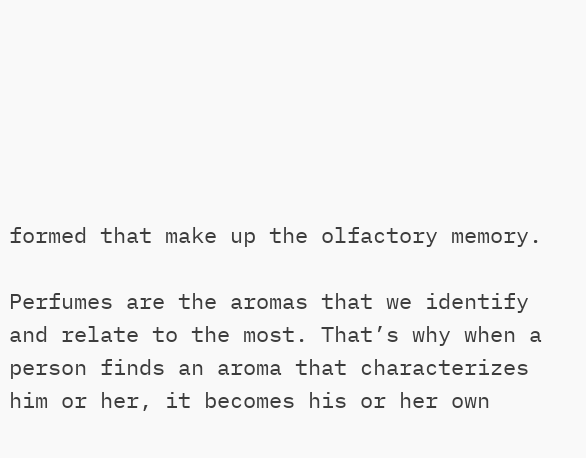formed that make up the olfactory memory.

Perfumes are the aromas that we identify and relate to the most. That’s why when a person finds an aroma that characterizes him or her, it becomes his or her own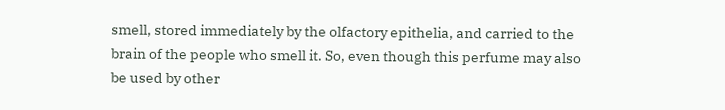smell, stored immediately by the olfactory epithelia, and carried to the brain of the people who smell it. So, even though this perfume may also be used by other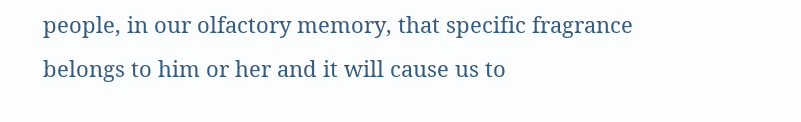people, in our olfactory memory, that specific fragrance belongs to him or her and it will cause us to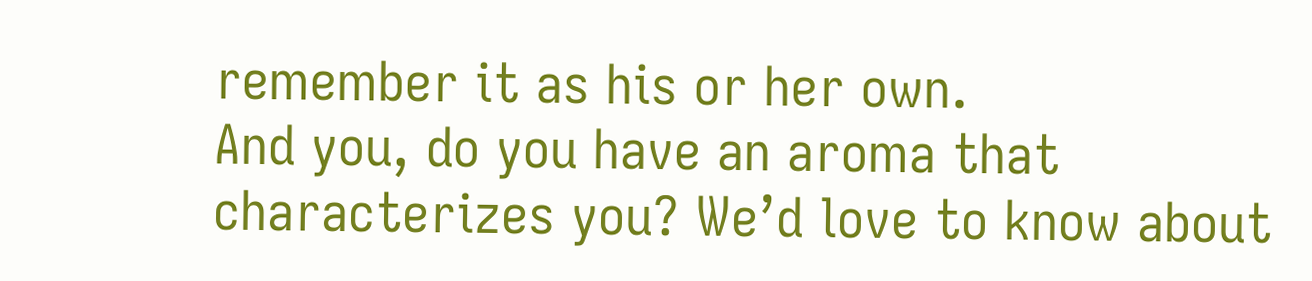remember it as his or her own.
And you, do you have an aroma that characterizes you? We’d love to know about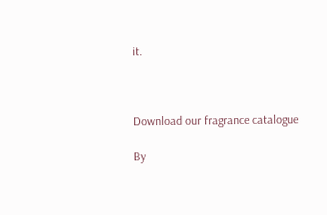it.



Download our fragrance catalogue

By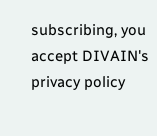subscribing, you accept DIVAIN's privacy policy